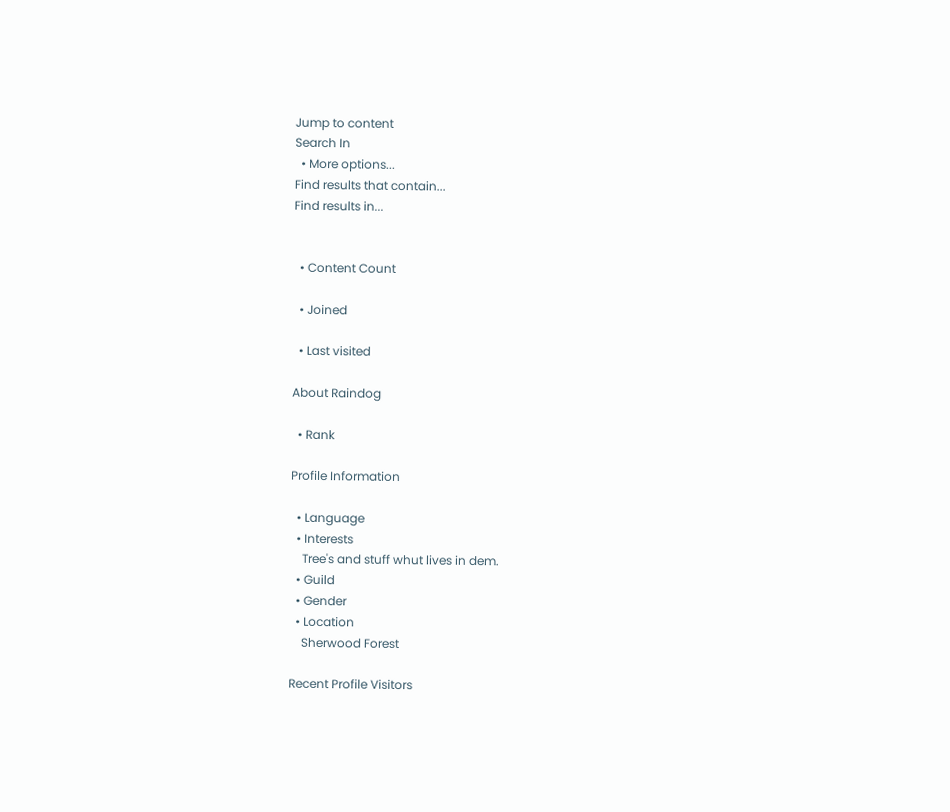Jump to content
Search In
  • More options...
Find results that contain...
Find results in...


  • Content Count

  • Joined

  • Last visited

About Raindog

  • Rank

Profile Information

  • Language
  • Interests
    Tree's and stuff whut lives in dem.
  • Guild
  • Gender
  • Location
    Sherwood Forest

Recent Profile Visitors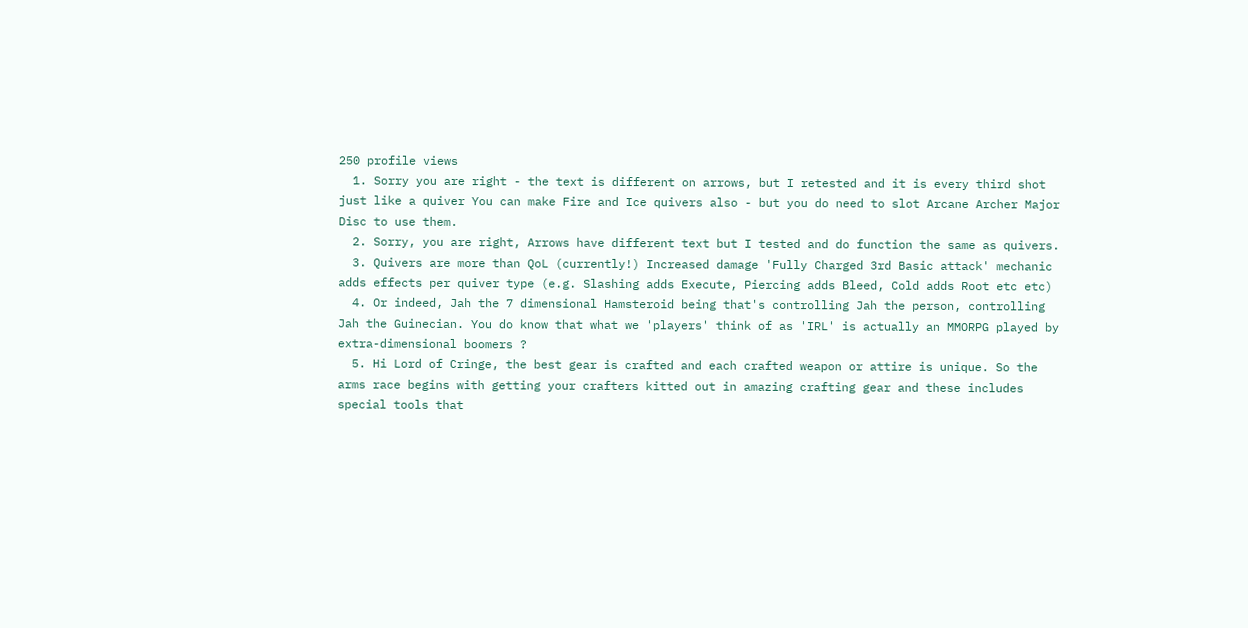250 profile views
  1. Sorry you are right - the text is different on arrows, but I retested and it is every third shot just like a quiver You can make Fire and Ice quivers also - but you do need to slot Arcane Archer Major Disc to use them.
  2. Sorry, you are right, Arrows have different text but I tested and do function the same as quivers.
  3. Quivers are more than QoL (currently!) Increased damage 'Fully Charged 3rd Basic attack' mechanic adds effects per quiver type (e.g. Slashing adds Execute, Piercing adds Bleed, Cold adds Root etc etc)
  4. Or indeed, Jah the 7 dimensional Hamsteroid being that's controlling Jah the person, controlling Jah the Guinecian. You do know that what we 'players' think of as 'IRL' is actually an MMORPG played by extra-dimensional boomers ?
  5. Hi Lord of Cringe, the best gear is crafted and each crafted weapon or attire is unique. So the arms race begins with getting your crafters kitted out in amazing crafting gear and these includes special tools that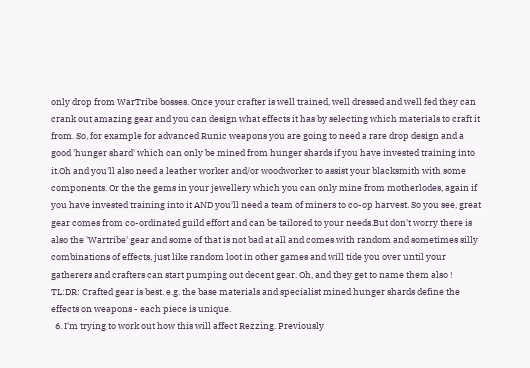only drop from WarTribe bosses. Once your crafter is well trained, well dressed and well fed they can crank out amazing gear and you can design what effects it has by selecting which materials to craft it from. So, for example for advanced Runic weapons you are going to need a rare drop design and a good 'hunger shard' which can only be mined from hunger shards if you have invested training into it.Oh and you'll also need a leather worker and/or woodworker to assist your blacksmith with some components. Or the the gems in your jewellery which you can only mine from motherlodes, again if you have invested training into it AND you'll need a team of miners to co-op harvest. So you see, great gear comes from co-ordinated guild effort and can be tailored to your needs.But don't worry there is also the 'Wartribe' gear and some of that is not bad at all and comes with random and sometimes silly combinations of effects, just like random loot in other games and will tide you over until your gatherers and crafters can start pumping out decent gear. Oh, and they get to name them also ! TL:DR: Crafted gear is best. e.g. the base materials and specialist mined hunger shards define the effects on weapons - each piece is unique.
  6. I'm trying to work out how this will affect Rezzing. Previously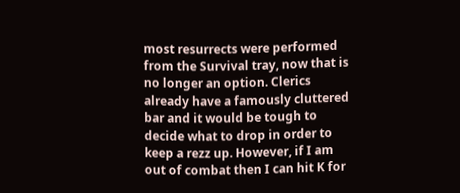most resurrects were performed from the Survival tray, now that is no longer an option. Clerics already have a famously cluttered bar and it would be tough to decide what to drop in order to keep a rezz up. However, if I am out of combat then I can hit K for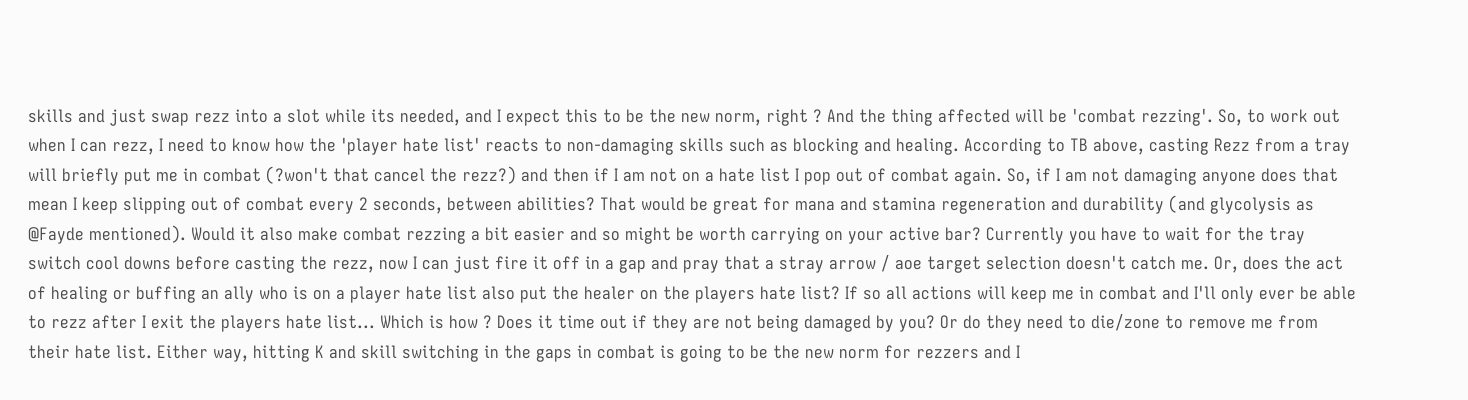skills and just swap rezz into a slot while its needed, and I expect this to be the new norm, right ? And the thing affected will be 'combat rezzing'. So, to work out when I can rezz, I need to know how the 'player hate list' reacts to non-damaging skills such as blocking and healing. According to TB above, casting Rezz from a tray will briefly put me in combat (?won't that cancel the rezz?) and then if I am not on a hate list I pop out of combat again. So, if I am not damaging anyone does that mean I keep slipping out of combat every 2 seconds, between abilities? That would be great for mana and stamina regeneration and durability (and glycolysis as @Fayde mentioned). Would it also make combat rezzing a bit easier and so might be worth carrying on your active bar? Currently you have to wait for the tray switch cool downs before casting the rezz, now I can just fire it off in a gap and pray that a stray arrow / aoe target selection doesn't catch me. Or, does the act of healing or buffing an ally who is on a player hate list also put the healer on the players hate list? If so all actions will keep me in combat and I'll only ever be able to rezz after I exit the players hate list... Which is how ? Does it time out if they are not being damaged by you? Or do they need to die/zone to remove me from their hate list. Either way, hitting K and skill switching in the gaps in combat is going to be the new norm for rezzers and I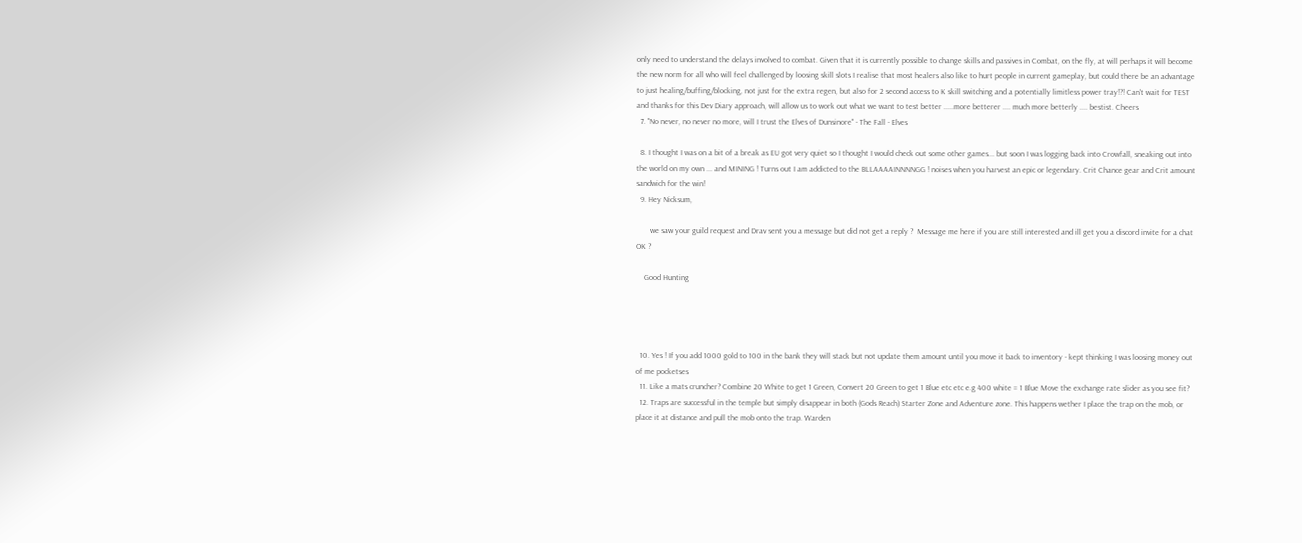only need to understand the delays involved to combat. Given that it is currently possible to change skills and passives in Combat, on the fly, at will perhaps it will become the new norm for all who will feel challenged by loosing skill slots I realise that most healers also like to hurt people in current gameplay, but could there be an advantage to just healing/buffing/blocking, not just for the extra regen, but also for 2 second access to K skill switching and a potentially limitless power tray!?! Can't wait for TEST and thanks for this Dev Diary approach, will allow us to work out what we want to test better .....more betterer .... much more betterly .... bestist. Cheers
  7. "No never, no never no more, will I trust the Elves of Dunsinore" - The Fall - Elves

  8. I thought I was on a bit of a break as EU got very quiet so I thought I would check out some other games... but soon I was logging back into Crowfall, sneaking out into the world on my own ... and MINING ! Turns out I am addicted to the BLLAAAAINNNNGG ! noises when you harvest an epic or legendary. Crit Chance gear and Crit amount sandwich for the win!
  9. Hey Nicksum,

       we saw your guild request and Drav sent you a message but did not get a reply ?  Message me here if you are still interested and ill get you a discord invite for a chat  OK ?

    Good Hunting




  10. Yes ! If you add 1000 gold to 100 in the bank they will stack but not update them amount until you move it back to inventory - kept thinking I was loosing money out of me pocketses
  11. Like a mats cruncher? Combine 20 White to get 1 Green, Convert 20 Green to get 1 Blue etc etc e.g 400 white = 1 Blue Move the exchange rate slider as you see fit?
  12. Traps are successful in the temple but simply disappear in both (Gods Reach) Starter Zone and Adventure zone. This happens wether I place the trap on the mob, or place it at distance and pull the mob onto the trap. Warden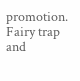promotion. Fairy trap and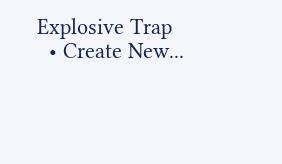Explosive Trap
  • Create New...